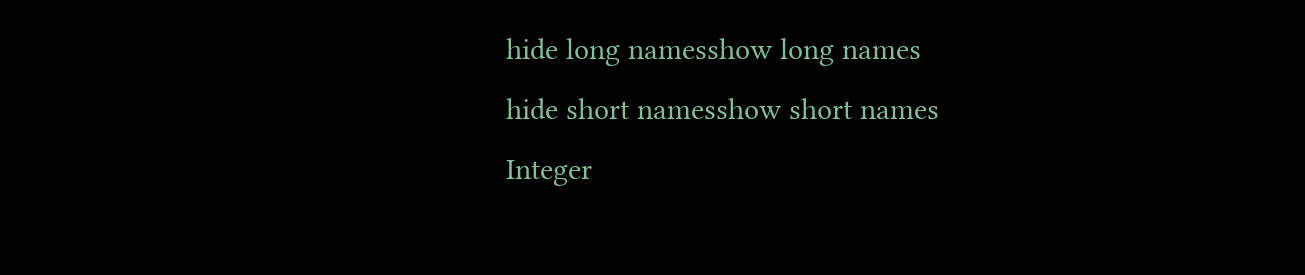hide long namesshow long names
hide short namesshow short names
Integer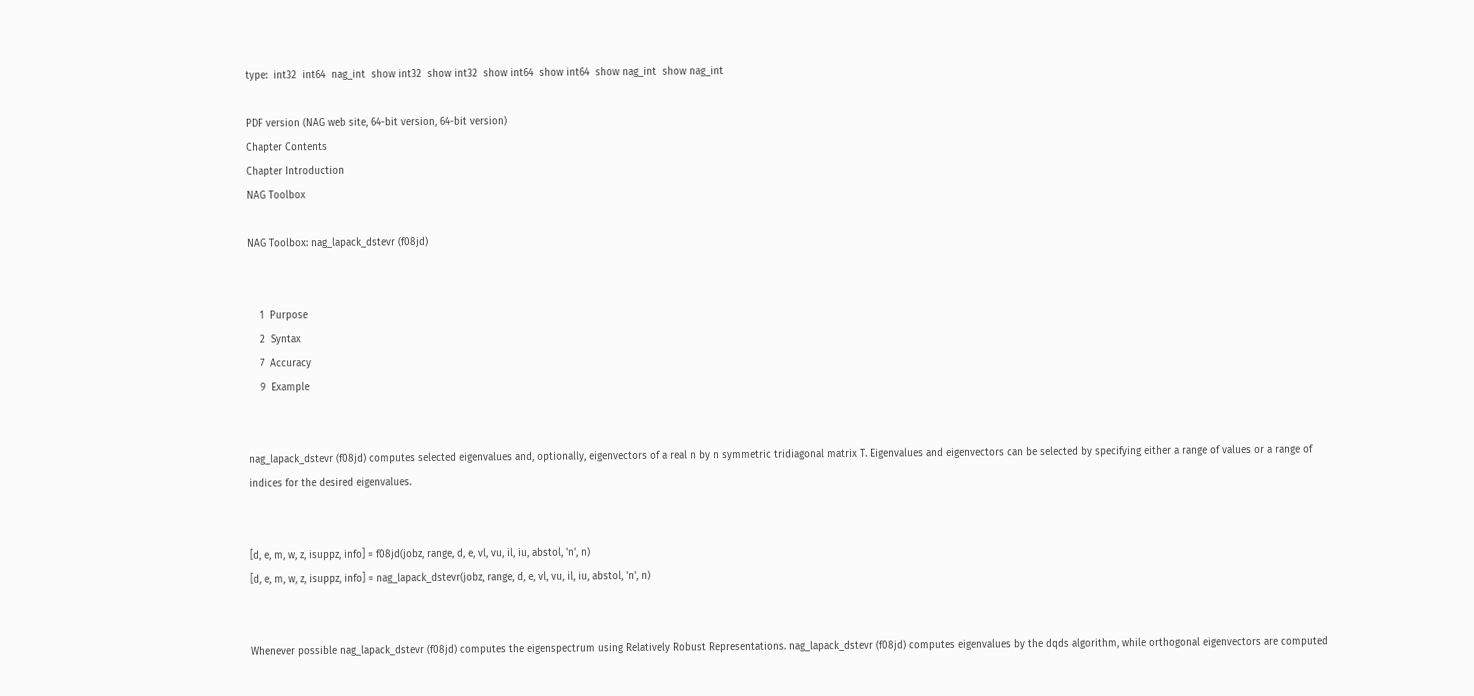type:  int32  int64  nag_int  show int32  show int32  show int64  show int64  show nag_int  show nag_int

PDF version (NAG web site, 64-bit version, 64-bit version)
Chapter Contents
Chapter Introduction
NAG Toolbox

NAG Toolbox: nag_lapack_dstevr (f08jd)


    1  Purpose
    2  Syntax
    7  Accuracy
    9  Example


nag_lapack_dstevr (f08jd) computes selected eigenvalues and, optionally, eigenvectors of a real n by n symmetric tridiagonal matrix T. Eigenvalues and eigenvectors can be selected by specifying either a range of values or a range of indices for the desired eigenvalues.


[d, e, m, w, z, isuppz, info] = f08jd(jobz, range, d, e, vl, vu, il, iu, abstol, 'n', n)
[d, e, m, w, z, isuppz, info] = nag_lapack_dstevr(jobz, range, d, e, vl, vu, il, iu, abstol, 'n', n)


Whenever possible nag_lapack_dstevr (f08jd) computes the eigenspectrum using Relatively Robust Representations. nag_lapack_dstevr (f08jd) computes eigenvalues by the dqds algorithm, while orthogonal eigenvectors are computed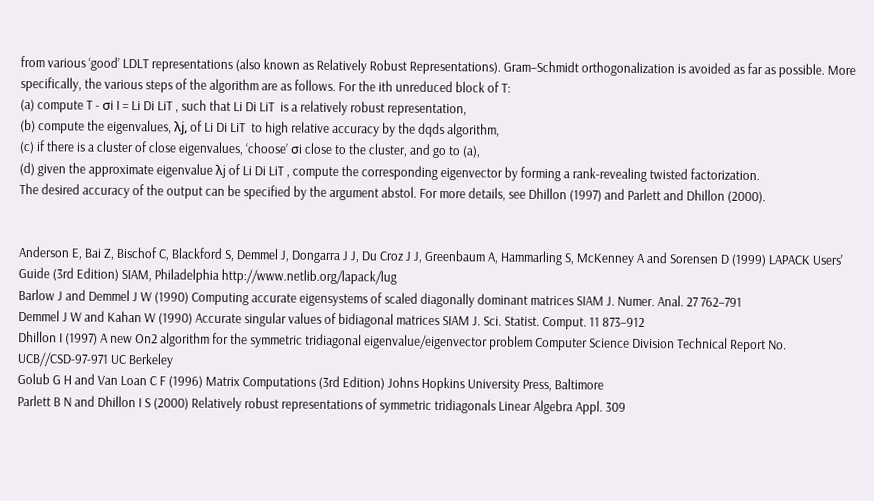from various ‘good’ LDLT representations (also known as Relatively Robust Representations). Gram–Schmidt orthogonalization is avoided as far as possible. More specifically, the various steps of the algorithm are as follows. For the ith unreduced block of T:
(a) compute T - σi I = Li Di LiT , such that Li Di LiT  is a relatively robust representation,
(b) compute the eigenvalues, λj, of Li Di LiT  to high relative accuracy by the dqds algorithm,
(c) if there is a cluster of close eigenvalues, ‘choose’ σi close to the cluster, and go to (a),
(d) given the approximate eigenvalue λj of Li Di LiT , compute the corresponding eigenvector by forming a rank-revealing twisted factorization.
The desired accuracy of the output can be specified by the argument abstol. For more details, see Dhillon (1997) and Parlett and Dhillon (2000).


Anderson E, Bai Z, Bischof C, Blackford S, Demmel J, Dongarra J J, Du Croz J J, Greenbaum A, Hammarling S, McKenney A and Sorensen D (1999) LAPACK Users' Guide (3rd Edition) SIAM, Philadelphia http://www.netlib.org/lapack/lug
Barlow J and Demmel J W (1990) Computing accurate eigensystems of scaled diagonally dominant matrices SIAM J. Numer. Anal. 27 762–791
Demmel J W and Kahan W (1990) Accurate singular values of bidiagonal matrices SIAM J. Sci. Statist. Comput. 11 873–912
Dhillon I (1997) A new On2 algorithm for the symmetric tridiagonal eigenvalue/eigenvector problem Computer Science Division Technical Report No. UCB//CSD-97-971 UC Berkeley
Golub G H and Van Loan C F (1996) Matrix Computations (3rd Edition) Johns Hopkins University Press, Baltimore
Parlett B N and Dhillon I S (2000) Relatively robust representations of symmetric tridiagonals Linear Algebra Appl. 309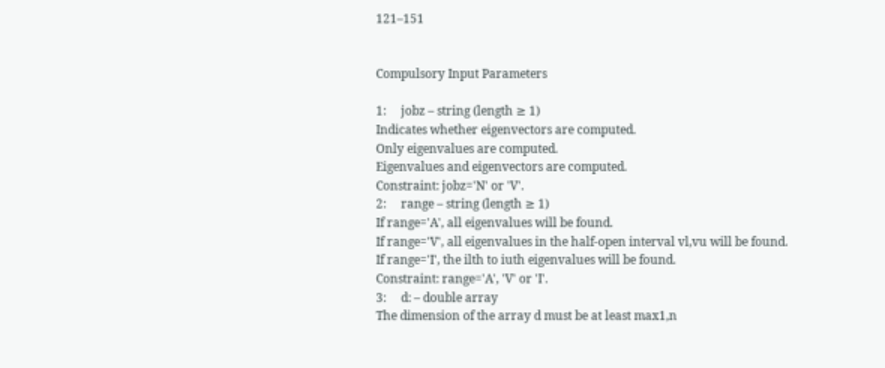121–151


Compulsory Input Parameters

1:     jobz – string (length ≥ 1)
Indicates whether eigenvectors are computed.
Only eigenvalues are computed.
Eigenvalues and eigenvectors are computed.
Constraint: jobz='N' or 'V'.
2:     range – string (length ≥ 1)
If range='A', all eigenvalues will be found.
If range='V', all eigenvalues in the half-open interval vl,vu will be found.
If range='I', the ilth to iuth eigenvalues will be found.
Constraint: range='A', 'V' or 'I'.
3:     d: – double array
The dimension of the array d must be at least max1,n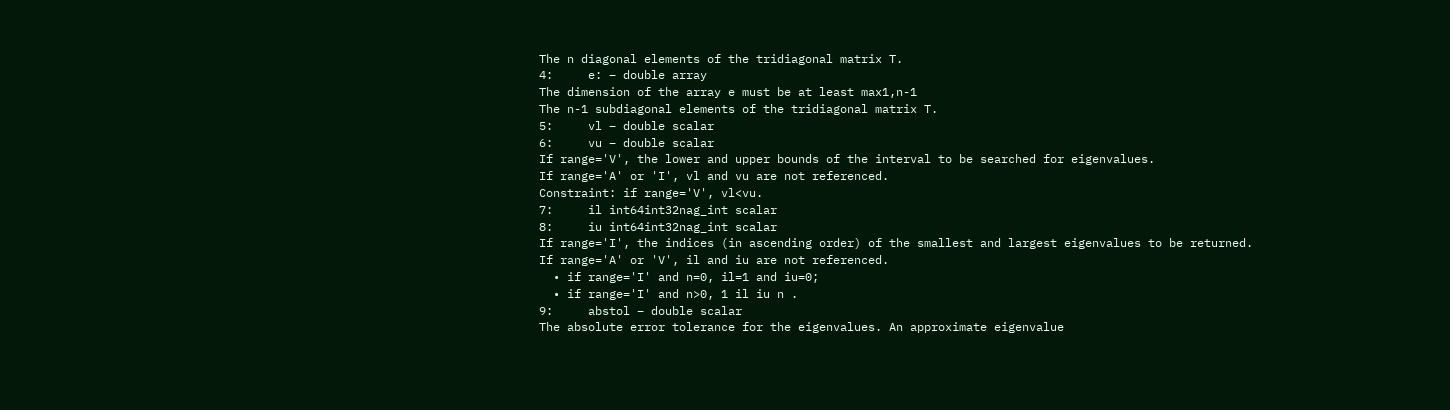The n diagonal elements of the tridiagonal matrix T.
4:     e: – double array
The dimension of the array e must be at least max1,n-1
The n-1 subdiagonal elements of the tridiagonal matrix T.
5:     vl – double scalar
6:     vu – double scalar
If range='V', the lower and upper bounds of the interval to be searched for eigenvalues.
If range='A' or 'I', vl and vu are not referenced.
Constraint: if range='V', vl<vu.
7:     il int64int32nag_int scalar
8:     iu int64int32nag_int scalar
If range='I', the indices (in ascending order) of the smallest and largest eigenvalues to be returned.
If range='A' or 'V', il and iu are not referenced.
  • if range='I' and n=0, il=1 and iu=0;
  • if range='I' and n>0, 1 il iu n .
9:     abstol – double scalar
The absolute error tolerance for the eigenvalues. An approximate eigenvalue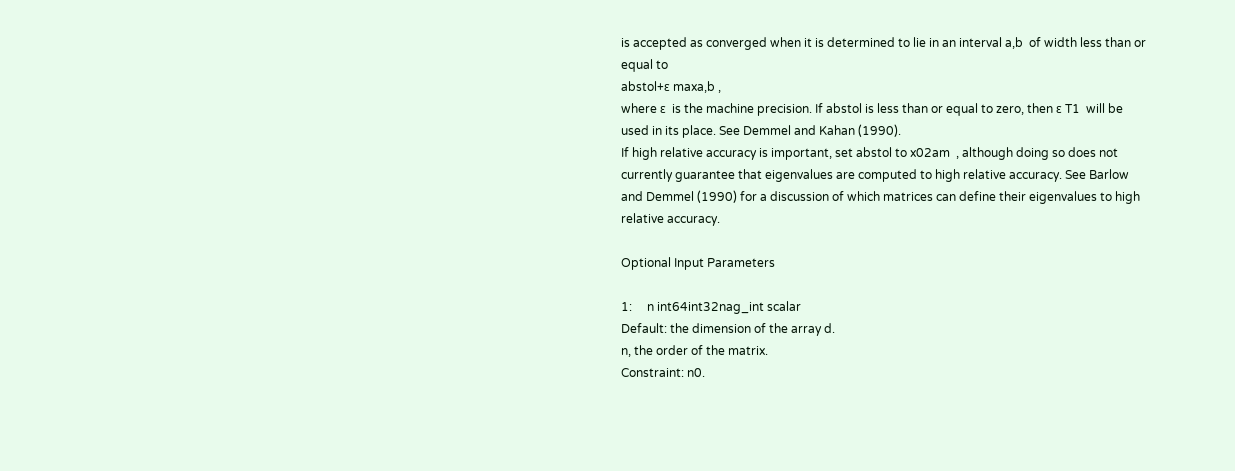is accepted as converged when it is determined to lie in an interval a,b  of width less than or equal to
abstol+ε maxa,b ,
where ε  is the machine precision. If abstol is less than or equal to zero, then ε T1  will be used in its place. See Demmel and Kahan (1990).
If high relative accuracy is important, set abstol to x02am  , although doing so does not currently guarantee that eigenvalues are computed to high relative accuracy. See Barlow and Demmel (1990) for a discussion of which matrices can define their eigenvalues to high relative accuracy.

Optional Input Parameters

1:     n int64int32nag_int scalar
Default: the dimension of the array d.
n, the order of the matrix.
Constraint: n0.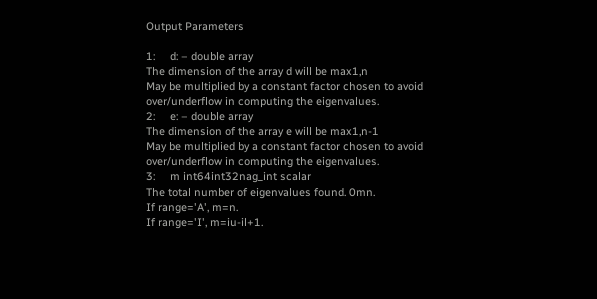Output Parameters

1:     d: – double array
The dimension of the array d will be max1,n
May be multiplied by a constant factor chosen to avoid over/underflow in computing the eigenvalues.
2:     e: – double array
The dimension of the array e will be max1,n-1
May be multiplied by a constant factor chosen to avoid over/underflow in computing the eigenvalues.
3:     m int64int32nag_int scalar
The total number of eigenvalues found. 0mn.
If range='A', m=n.
If range='I', m=iu-il+1.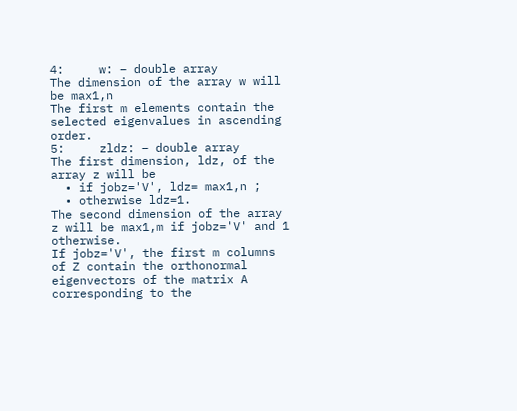4:     w: – double array
The dimension of the array w will be max1,n
The first m elements contain the selected eigenvalues in ascending order.
5:     zldz: – double array
The first dimension, ldz, of the array z will be
  • if jobz='V', ldz= max1,n ;
  • otherwise ldz=1.
The second dimension of the array z will be max1,m if jobz='V' and 1 otherwise.
If jobz='V', the first m columns of Z contain the orthonormal eigenvectors of the matrix A corresponding to the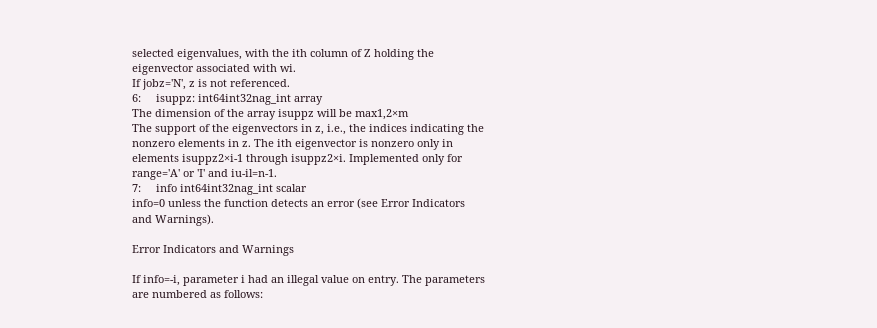selected eigenvalues, with the ith column of Z holding the eigenvector associated with wi.
If jobz='N', z is not referenced.
6:     isuppz: int64int32nag_int array
The dimension of the array isuppz will be max1,2×m
The support of the eigenvectors in z, i.e., the indices indicating the nonzero elements in z. The ith eigenvector is nonzero only in elements isuppz2×i-1 through isuppz2×i. Implemented only for range='A' or 'I' and iu-il=n-1.
7:     info int64int32nag_int scalar
info=0 unless the function detects an error (see Error Indicators and Warnings).

Error Indicators and Warnings

If info=-i, parameter i had an illegal value on entry. The parameters are numbered as follows: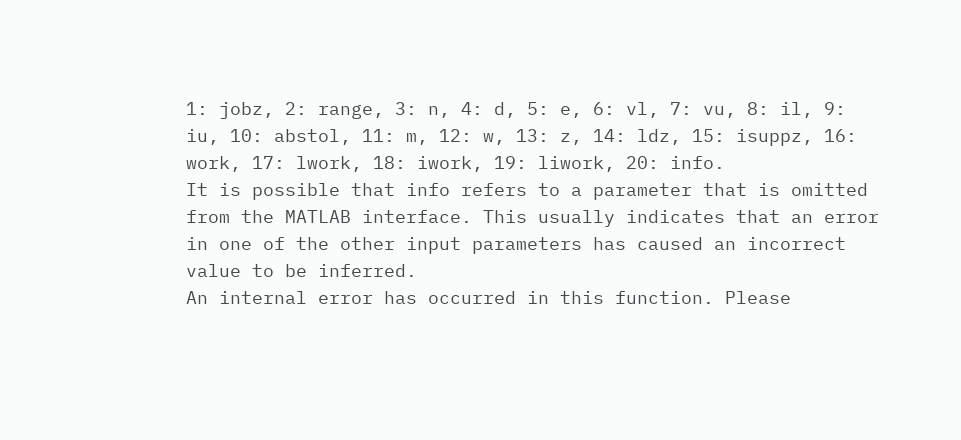1: jobz, 2: range, 3: n, 4: d, 5: e, 6: vl, 7: vu, 8: il, 9: iu, 10: abstol, 11: m, 12: w, 13: z, 14: ldz, 15: isuppz, 16: work, 17: lwork, 18: iwork, 19: liwork, 20: info.
It is possible that info refers to a parameter that is omitted from the MATLAB interface. This usually indicates that an error in one of the other input parameters has caused an incorrect value to be inferred.
An internal error has occurred in this function. Please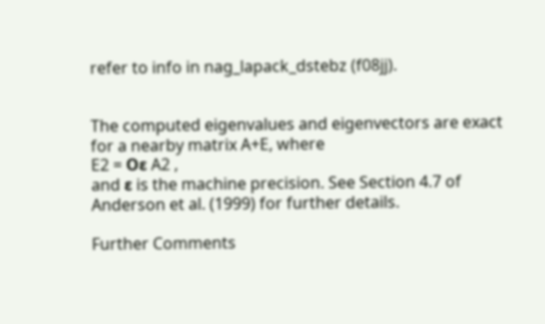refer to info in nag_lapack_dstebz (f08jj).


The computed eigenvalues and eigenvectors are exact for a nearby matrix A+E, where
E2 = Oε A2 ,
and ε is the machine precision. See Section 4.7 of Anderson et al. (1999) for further details.

Further Comments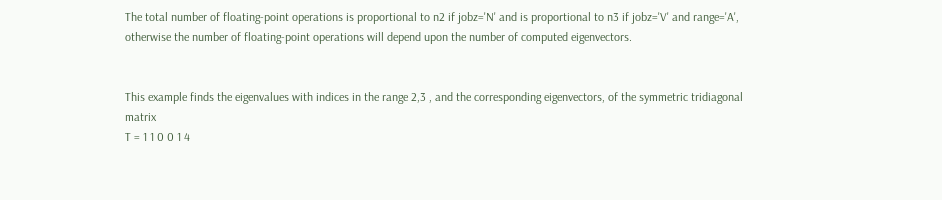The total number of floating-point operations is proportional to n2 if jobz='N' and is proportional to n3 if jobz='V' and range='A', otherwise the number of floating-point operations will depend upon the number of computed eigenvectors.


This example finds the eigenvalues with indices in the range 2,3 , and the corresponding eigenvectors, of the symmetric tridiagonal matrix
T = 1 1 0 0 1 4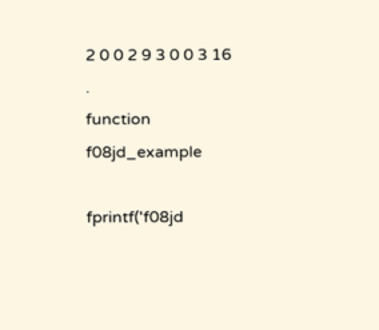2 0 0 2 9 3 0 0 3 16 .
function f08jd_example

fprintf('f08jd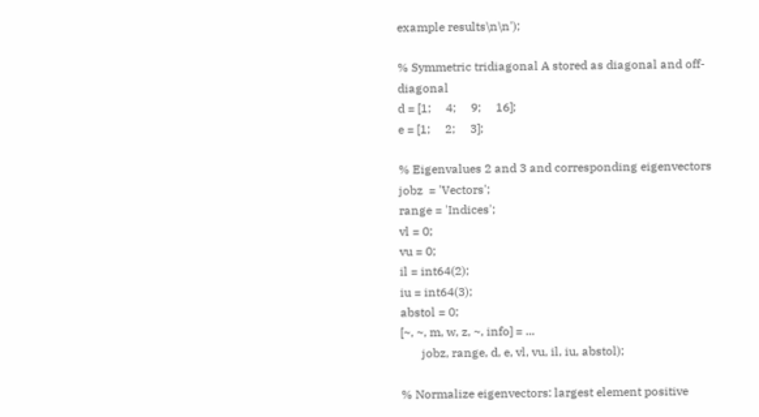example results\n\n');

% Symmetric tridiagonal A stored as diagonal and off-diagonal
d = [1;     4;     9;     16];
e = [1;     2;     3];

% Eigenvalues 2 and 3 and corresponding eigenvectors
jobz  = 'Vectors';
range = 'Indices';
vl = 0;
vu = 0;
il = int64(2);
iu = int64(3);
abstol = 0;
[~, ~, m, w, z, ~, info] = ...
       jobz, range, d, e, vl, vu, il, iu, abstol);

% Normalize eigenvectors: largest element positive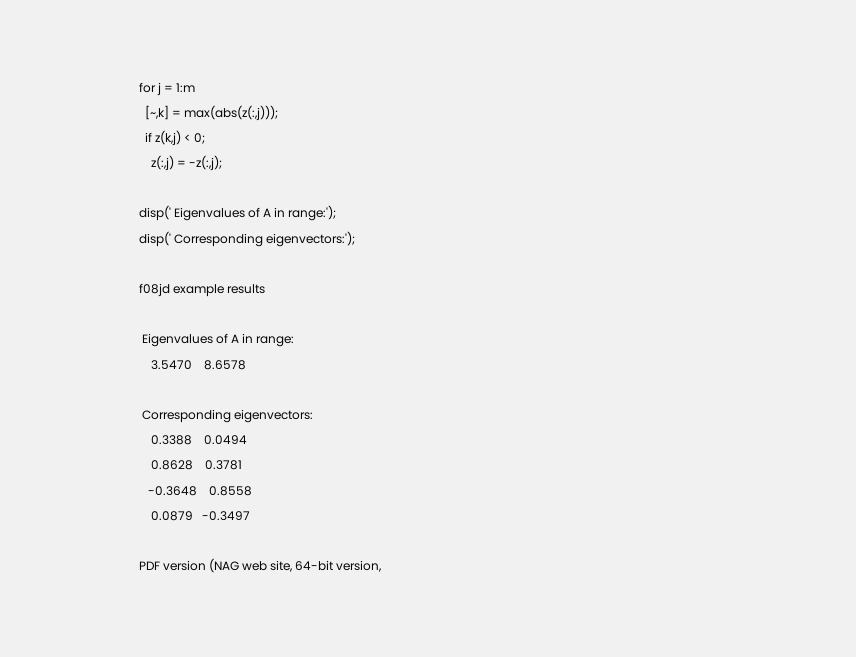for j = 1:m
  [~,k] = max(abs(z(:,j)));
  if z(k,j) < 0;
    z(:,j) = -z(:,j);

disp(' Eigenvalues of A in range:');
disp(' Corresponding eigenvectors:');

f08jd example results

 Eigenvalues of A in range:
    3.5470    8.6578

 Corresponding eigenvectors:
    0.3388    0.0494
    0.8628    0.3781
   -0.3648    0.8558
    0.0879   -0.3497

PDF version (NAG web site, 64-bit version,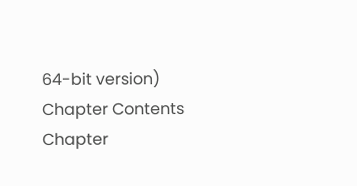64-bit version)
Chapter Contents
Chapter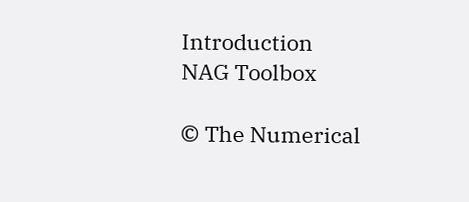Introduction
NAG Toolbox

© The Numerical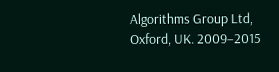Algorithms Group Ltd, Oxford, UK. 2009–2015